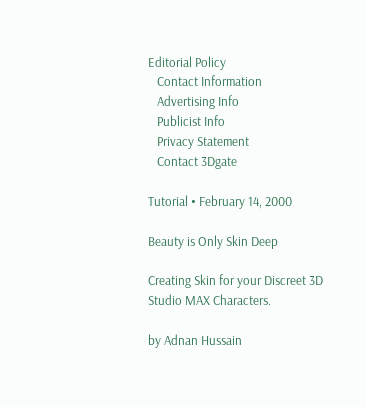Editorial Policy
   Contact Information
   Advertising Info
   Publicist Info
   Privacy Statement
   Contact 3Dgate

Tutorial • February 14, 2000

Beauty is Only Skin Deep

Creating Skin for your Discreet 3D Studio MAX Characters.

by Adnan Hussain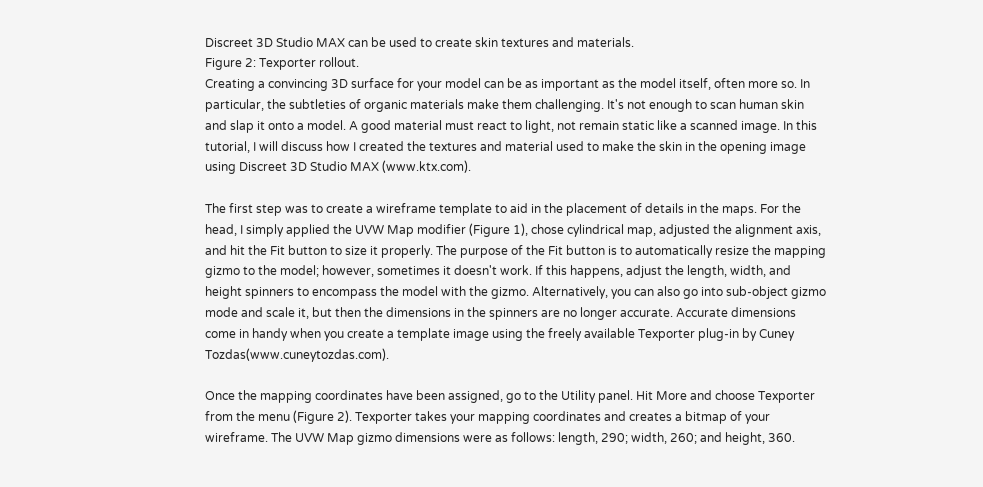Discreet 3D Studio MAX can be used to create skin textures and materials.
Figure 2: Texporter rollout.
Creating a convincing 3D surface for your model can be as important as the model itself, often more so. In particular, the subtleties of organic materials make them challenging. It's not enough to scan human skin and slap it onto a model. A good material must react to light, not remain static like a scanned image. In this tutorial, I will discuss how I created the textures and material used to make the skin in the opening image using Discreet 3D Studio MAX (www.ktx.com).

The first step was to create a wireframe template to aid in the placement of details in the maps. For the head, I simply applied the UVW Map modifier (Figure 1), chose cylindrical map, adjusted the alignment axis, and hit the Fit button to size it properly. The purpose of the Fit button is to automatically resize the mapping gizmo to the model; however, sometimes it doesn't work. If this happens, adjust the length, width, and height spinners to encompass the model with the gizmo. Alternatively, you can also go into sub-object gizmo mode and scale it, but then the dimensions in the spinners are no longer accurate. Accurate dimensions come in handy when you create a template image using the freely available Texporter plug-in by Cuney Tozdas(www.cuneytozdas.com).

Once the mapping coordinates have been assigned, go to the Utility panel. Hit More and choose Texporter from the menu (Figure 2). Texporter takes your mapping coordinates and creates a bitmap of your wireframe. The UVW Map gizmo dimensions were as follows: length, 290; width, 260; and height, 360.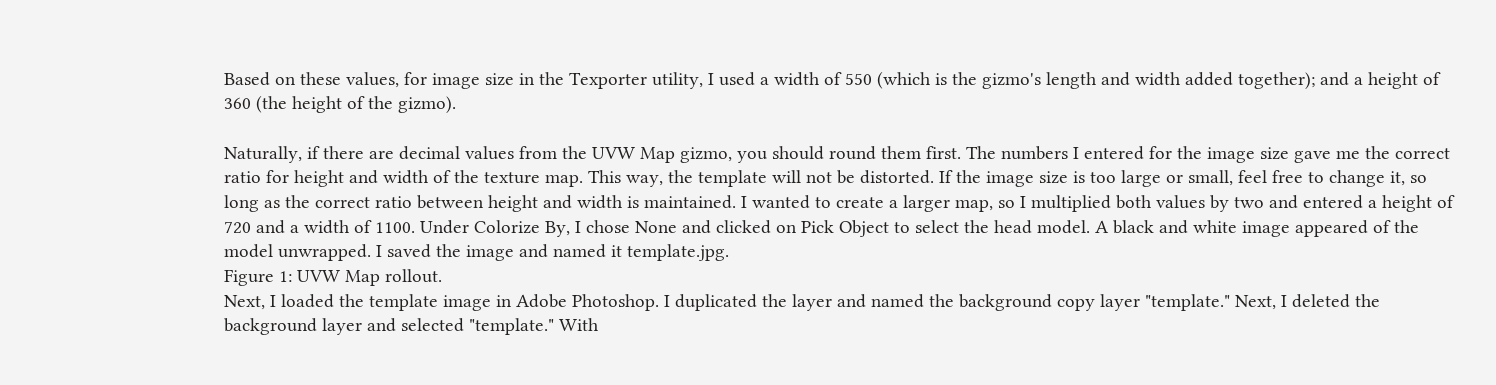Based on these values, for image size in the Texporter utility, I used a width of 550 (which is the gizmo's length and width added together); and a height of 360 (the height of the gizmo).

Naturally, if there are decimal values from the UVW Map gizmo, you should round them first. The numbers I entered for the image size gave me the correct ratio for height and width of the texture map. This way, the template will not be distorted. If the image size is too large or small, feel free to change it, so long as the correct ratio between height and width is maintained. I wanted to create a larger map, so I multiplied both values by two and entered a height of 720 and a width of 1100. Under Colorize By, I chose None and clicked on Pick Object to select the head model. A black and white image appeared of the model unwrapped. I saved the image and named it template.jpg.
Figure 1: UVW Map rollout.
Next, I loaded the template image in Adobe Photoshop. I duplicated the layer and named the background copy layer "template." Next, I deleted the background layer and selected "template." With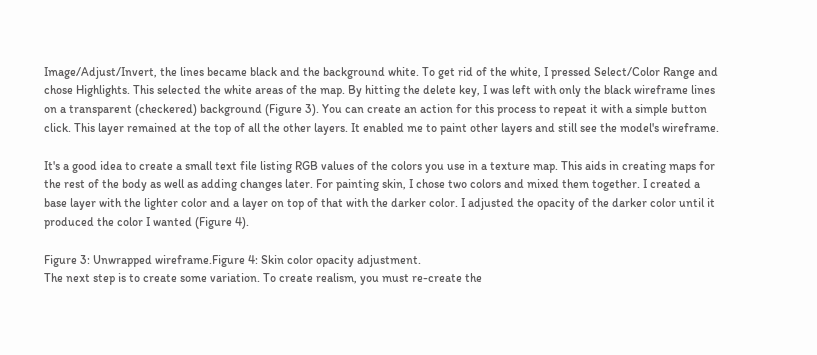Image/Adjust/Invert, the lines became black and the background white. To get rid of the white, I pressed Select/Color Range and chose Highlights. This selected the white areas of the map. By hitting the delete key, I was left with only the black wireframe lines on a transparent (checkered) background (Figure 3). You can create an action for this process to repeat it with a simple button click. This layer remained at the top of all the other layers. It enabled me to paint other layers and still see the model's wireframe.

It's a good idea to create a small text file listing RGB values of the colors you use in a texture map. This aids in creating maps for the rest of the body as well as adding changes later. For painting skin, I chose two colors and mixed them together. I created a base layer with the lighter color and a layer on top of that with the darker color. I adjusted the opacity of the darker color until it produced the color I wanted (Figure 4).

Figure 3: Unwrapped wireframe.Figure 4: Skin color opacity adjustment.
The next step is to create some variation. To create realism, you must re-create the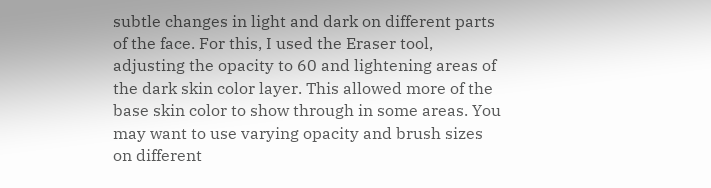subtle changes in light and dark on different parts of the face. For this, I used the Eraser tool, adjusting the opacity to 60 and lightening areas of the dark skin color layer. This allowed more of the base skin color to show through in some areas. You may want to use varying opacity and brush sizes on different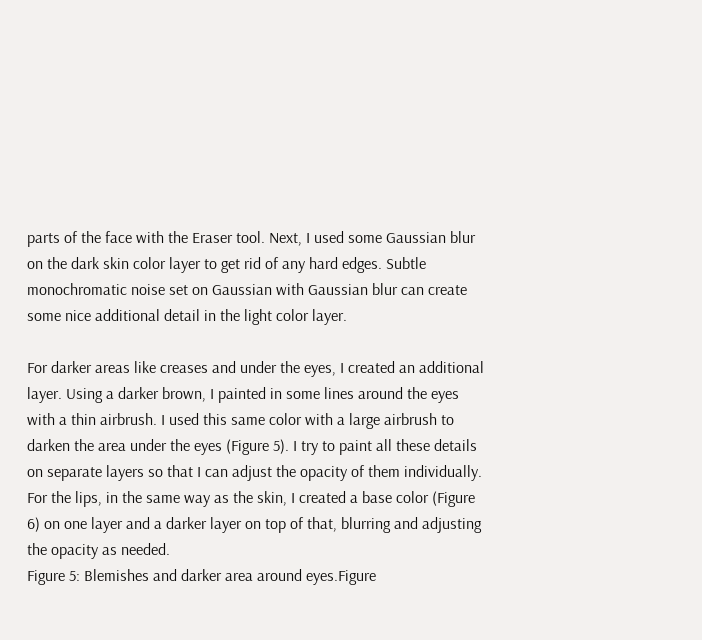parts of the face with the Eraser tool. Next, I used some Gaussian blur on the dark skin color layer to get rid of any hard edges. Subtle monochromatic noise set on Gaussian with Gaussian blur can create some nice additional detail in the light color layer.

For darker areas like creases and under the eyes, I created an additional layer. Using a darker brown, I painted in some lines around the eyes with a thin airbrush. I used this same color with a large airbrush to darken the area under the eyes (Figure 5). I try to paint all these details on separate layers so that I can adjust the opacity of them individually. For the lips, in the same way as the skin, I created a base color (Figure 6) on one layer and a darker layer on top of that, blurring and adjusting the opacity as needed.
Figure 5: Blemishes and darker area around eyes.Figure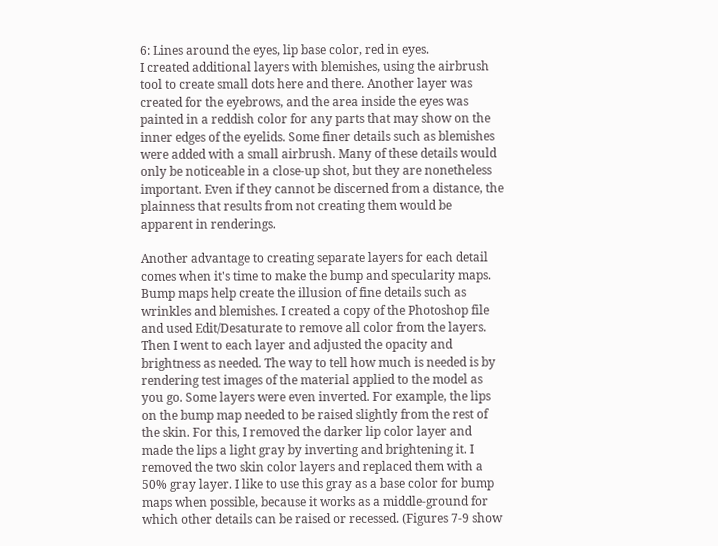6: Lines around the eyes, lip base color, red in eyes.
I created additional layers with blemishes, using the airbrush tool to create small dots here and there. Another layer was created for the eyebrows, and the area inside the eyes was painted in a reddish color for any parts that may show on the inner edges of the eyelids. Some finer details such as blemishes were added with a small airbrush. Many of these details would only be noticeable in a close-up shot, but they are nonetheless important. Even if they cannot be discerned from a distance, the plainness that results from not creating them would be apparent in renderings.

Another advantage to creating separate layers for each detail comes when it's time to make the bump and specularity maps. Bump maps help create the illusion of fine details such as wrinkles and blemishes. I created a copy of the Photoshop file and used Edit/Desaturate to remove all color from the layers. Then I went to each layer and adjusted the opacity and brightness as needed. The way to tell how much is needed is by rendering test images of the material applied to the model as you go. Some layers were even inverted. For example, the lips on the bump map needed to be raised slightly from the rest of the skin. For this, I removed the darker lip color layer and made the lips a light gray by inverting and brightening it. I removed the two skin color layers and replaced them with a 50% gray layer. I like to use this gray as a base color for bump maps when possible, because it works as a middle-ground for which other details can be raised or recessed. (Figures 7-9 show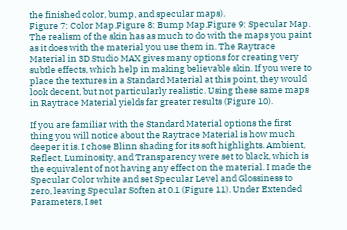the finished color, bump, and specular maps).
Figure 7: Color Map.Figure 8: Bump Map.Figure 9: Specular Map.
The realism of the skin has as much to do with the maps you paint as it does with the material you use them in. The Raytrace Material in 3D Studio MAX gives many options for creating very subtle effects, which help in making believable skin. If you were to place the textures in a Standard Material at this point, they would look decent, but not particularly realistic. Using these same maps in Raytrace Material yields far greater results (Figure 10).

If you are familiar with the Standard Material options the first thing you will notice about the Raytrace Material is how much deeper it is. I chose Blinn shading for its soft highlights. Ambient, Reflect, Luminosity, and Transparency were set to black, which is the equivalent of not having any effect on the material. I made the Specular Color white and set Specular Level and Glossiness to zero, leaving Specular Soften at 0.1 (Figure 11). Under Extended Parameters, I set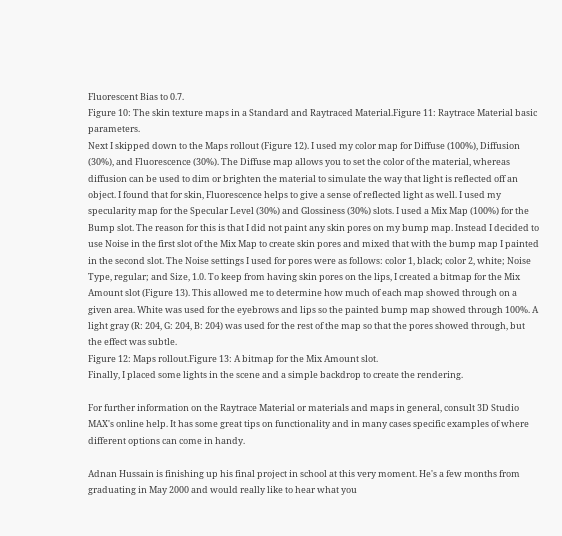Fluorescent Bias to 0.7.
Figure 10: The skin texture maps in a Standard and Raytraced Material.Figure 11: Raytrace Material basic parameters.
Next I skipped down to the Maps rollout (Figure 12). I used my color map for Diffuse (100%), Diffusion (30%), and Fluorescence (30%). The Diffuse map allows you to set the color of the material, whereas diffusion can be used to dim or brighten the material to simulate the way that light is reflected off an object. I found that for skin, Fluorescence helps to give a sense of reflected light as well. I used my specularity map for the Specular Level (30%) and Glossiness (30%) slots. I used a Mix Map (100%) for the Bump slot. The reason for this is that I did not paint any skin pores on my bump map. Instead I decided to use Noise in the first slot of the Mix Map to create skin pores and mixed that with the bump map I painted in the second slot. The Noise settings I used for pores were as follows: color 1, black; color 2, white; Noise Type, regular; and Size, 1.0. To keep from having skin pores on the lips, I created a bitmap for the Mix Amount slot (Figure 13). This allowed me to determine how much of each map showed through on a given area. White was used for the eyebrows and lips so the painted bump map showed through 100%. A light gray (R: 204, G: 204, B: 204) was used for the rest of the map so that the pores showed through, but the effect was subtle.
Figure 12: Maps rollout.Figure 13: A bitmap for the Mix Amount slot.
Finally, I placed some lights in the scene and a simple backdrop to create the rendering.

For further information on the Raytrace Material or materials and maps in general, consult 3D Studio MAX's online help. It has some great tips on functionality and in many cases specific examples of where different options can come in handy.

Adnan Hussain is finishing up his final project in school at this very moment. He's a few months from graduating in May 2000 and would really like to hear what you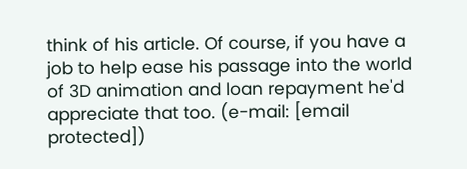think of his article. Of course, if you have a job to help ease his passage into the world of 3D animation and loan repayment he'd appreciate that too. (e-mail: [email protected])